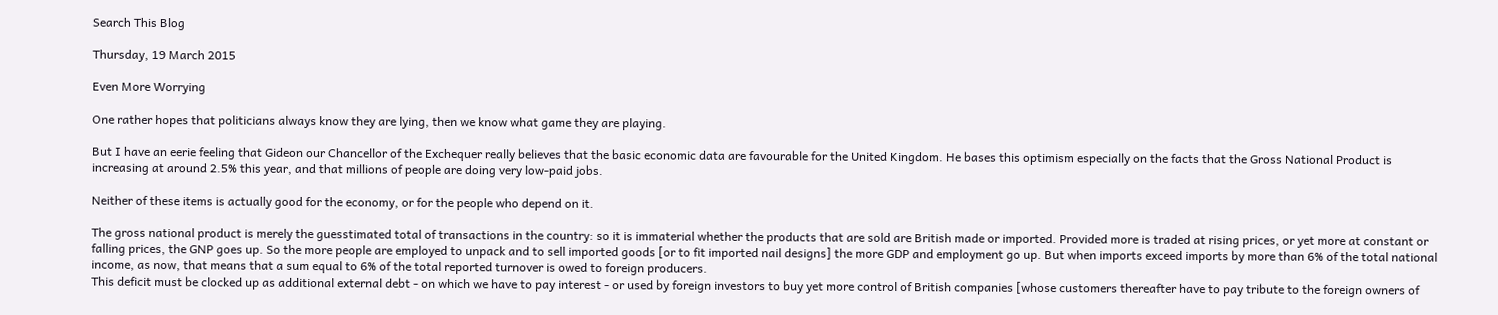Search This Blog

Thursday, 19 March 2015

Even More Worrying

One rather hopes that politicians always know they are lying, then we know what game they are playing.

But I have an eerie feeling that Gideon our Chancellor of the Exchequer really believes that the basic economic data are favourable for the United Kingdom. He bases this optimism especially on the facts that the Gross National Product is increasing at around 2.5% this year, and that millions of people are doing very low-paid jobs.

Neither of these items is actually good for the economy, or for the people who depend on it.

The gross national product is merely the guesstimated total of transactions in the country: so it is immaterial whether the products that are sold are British made or imported. Provided more is traded at rising prices, or yet more at constant or falling prices, the GNP goes up. So the more people are employed to unpack and to sell imported goods [or to fit imported nail designs] the more GDP and employment go up. But when imports exceed imports by more than 6% of the total national income, as now, that means that a sum equal to 6% of the total reported turnover is owed to foreign producers.
This deficit must be clocked up as additional external debt - on which we have to pay interest - or used by foreign investors to buy yet more control of British companies [whose customers thereafter have to pay tribute to the foreign owners of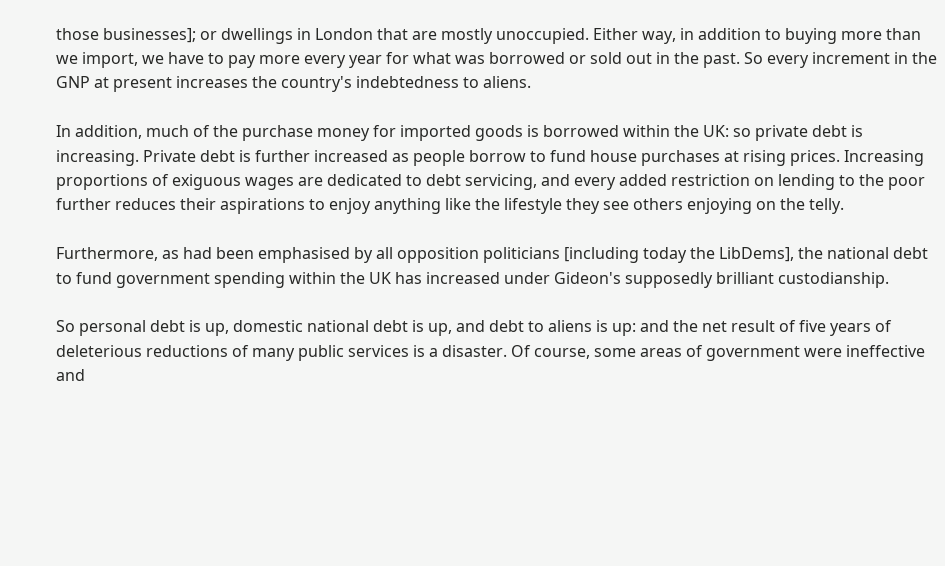those businesses]; or dwellings in London that are mostly unoccupied. Either way, in addition to buying more than we import, we have to pay more every year for what was borrowed or sold out in the past. So every increment in the GNP at present increases the country's indebtedness to aliens.

In addition, much of the purchase money for imported goods is borrowed within the UK: so private debt is increasing. Private debt is further increased as people borrow to fund house purchases at rising prices. Increasing proportions of exiguous wages are dedicated to debt servicing, and every added restriction on lending to the poor further reduces their aspirations to enjoy anything like the lifestyle they see others enjoying on the telly.

Furthermore, as had been emphasised by all opposition politicians [including today the LibDems], the national debt to fund government spending within the UK has increased under Gideon's supposedly brilliant custodianship.

So personal debt is up, domestic national debt is up, and debt to aliens is up: and the net result of five years of deleterious reductions of many public services is a disaster. Of course, some areas of government were ineffective and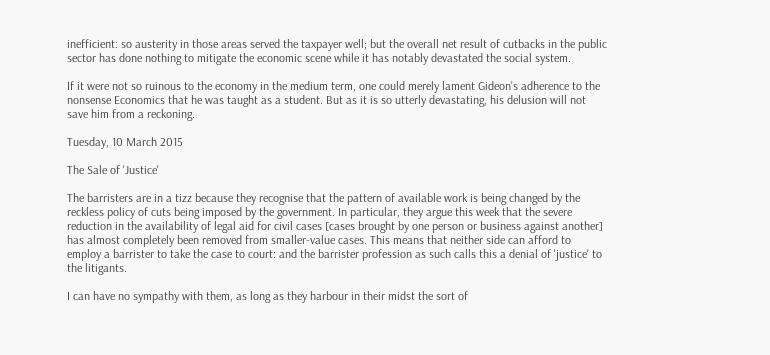inefficient: so austerity in those areas served the taxpayer well; but the overall net result of cutbacks in the public sector has done nothing to mitigate the economic scene while it has notably devastated the social system.

If it were not so ruinous to the economy in the medium term, one could merely lament Gideon's adherence to the nonsense Economics that he was taught as a student. But as it is so utterly devastating, his delusion will not save him from a reckoning.

Tuesday, 10 March 2015

The Sale of 'Justice'

The barristers are in a tizz because they recognise that the pattern of available work is being changed by the reckless policy of cuts being imposed by the government. In particular, they argue this week that the severe reduction in the availability of legal aid for civil cases [cases brought by one person or business against another] has almost completely been removed from smaller-value cases. This means that neither side can afford to employ a barrister to take the case to court: and the barrister profession as such calls this a denial of 'justice' to the litigants.

I can have no sympathy with them, as long as they harbour in their midst the sort of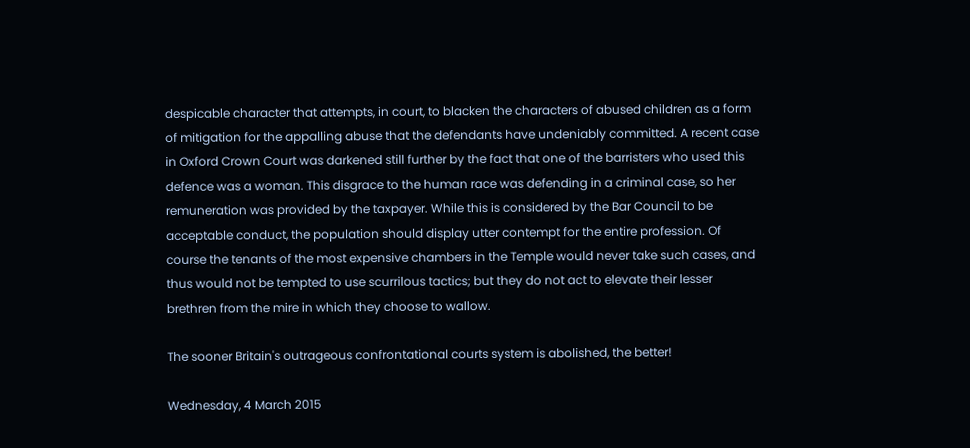despicable character that attempts, in court, to blacken the characters of abused children as a form of mitigation for the appalling abuse that the defendants have undeniably committed. A recent case in Oxford Crown Court was darkened still further by the fact that one of the barristers who used this defence was a woman. This disgrace to the human race was defending in a criminal case, so her remuneration was provided by the taxpayer. While this is considered by the Bar Council to be acceptable conduct, the population should display utter contempt for the entire profession. Of course the tenants of the most expensive chambers in the Temple would never take such cases, and thus would not be tempted to use scurrilous tactics; but they do not act to elevate their lesser brethren from the mire in which they choose to wallow.

The sooner Britain's outrageous confrontational courts system is abolished, the better!

Wednesday, 4 March 2015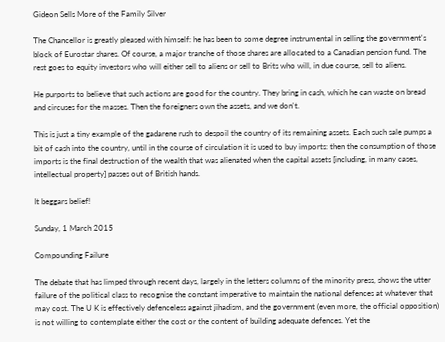Gideon Sells More of the Family Silver

The Chancellor is greatly pleased with himself: he has been to some degree instrumental in selling the government's block of Eurostar shares. Of course, a major tranche of those shares are allocated to a Canadian pension fund. The rest goes to equity investors who will either sell to aliens or sell to Brits who will, in due course, sell to aliens.

He purports to believe that such actions are good for the country. They bring in cash, which he can waste on bread and circuses for the masses. Then the foreigners own the assets, and we don't.

This is just a tiny example of the gadarene rush to despoil the country of its remaining assets. Each such sale pumps a bit of cash into the country, until in the course of circulation it is used to buy imports: then the consumption of those imports is the final destruction of the wealth that was alienated when the capital assets [including, in many cases, intellectual property] passes out of British hands.

It beggars belief!

Sunday, 1 March 2015

Compounding Failure

The debate that has limped through recent days, largely in the letters columns of the minority press, shows the utter failure of the political class to recognise the constant imperative to maintain the national defences at whatever that may cost. The U K is effectively defenceless against jihadism, and the government (even more, the official opposition) is not willing to contemplate either the cost or the content of building adequate defences. Yet the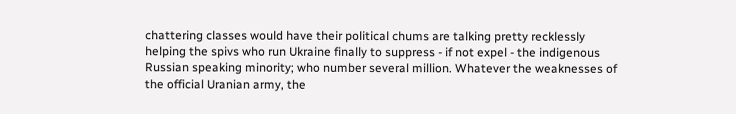chattering classes would have their political chums are talking pretty recklessly helping the spivs who run Ukraine finally to suppress - if not expel - the indigenous Russian speaking minority; who number several million. Whatever the weaknesses of the official Uranian army, the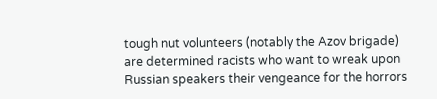tough nut volunteers (notably the Azov brigade) are determined racists who want to wreak upon Russian speakers their vengeance for the horrors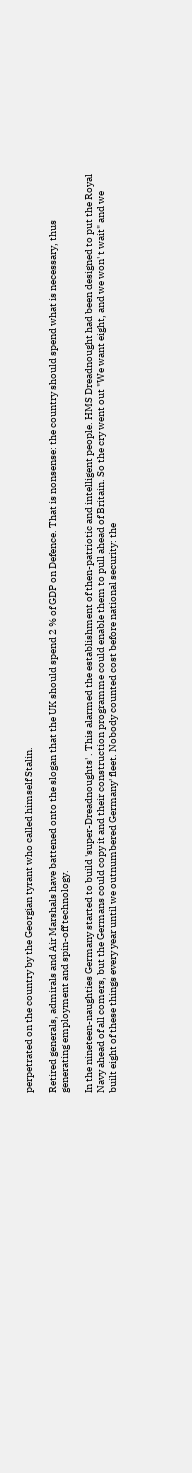perpetrated on the country by the Georgian tyrant who called himself Stalin.

Retired generals, admirals and Air Marshals have battened onto the slogan that the UK should spend 2 % of GDP on Defence. That is nonsense: the country should spend what is necessary, thus generating employment and spin-off technology.

In the nineteen-naughties Germany started to build 'super-Dreadnoughts' . This alarmed the establishment of then-patriotic and intelligent people. HMS Dreadnought had been designed to put the Royal Navy ahead of all comers, but the Germans could copy it and their construction programme could enable them to pull ahead of Britain. So the cry went out "We want eight, and we won' t wait" and we built eight of these things every year until we outnumbered Germany' fleet. Nobody counted cost before national security: the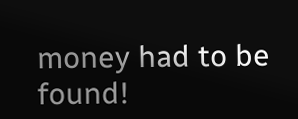money had to be found!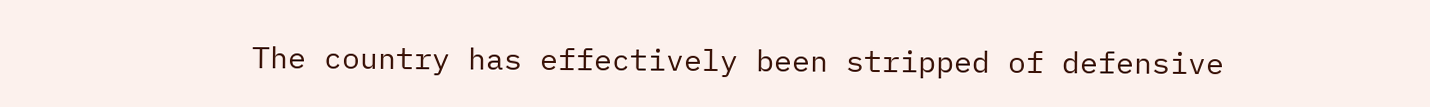The country has effectively been stripped of defensive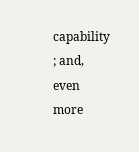capability ; and, even more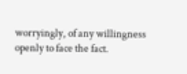worryingly, of any willingness openly to face the fact.